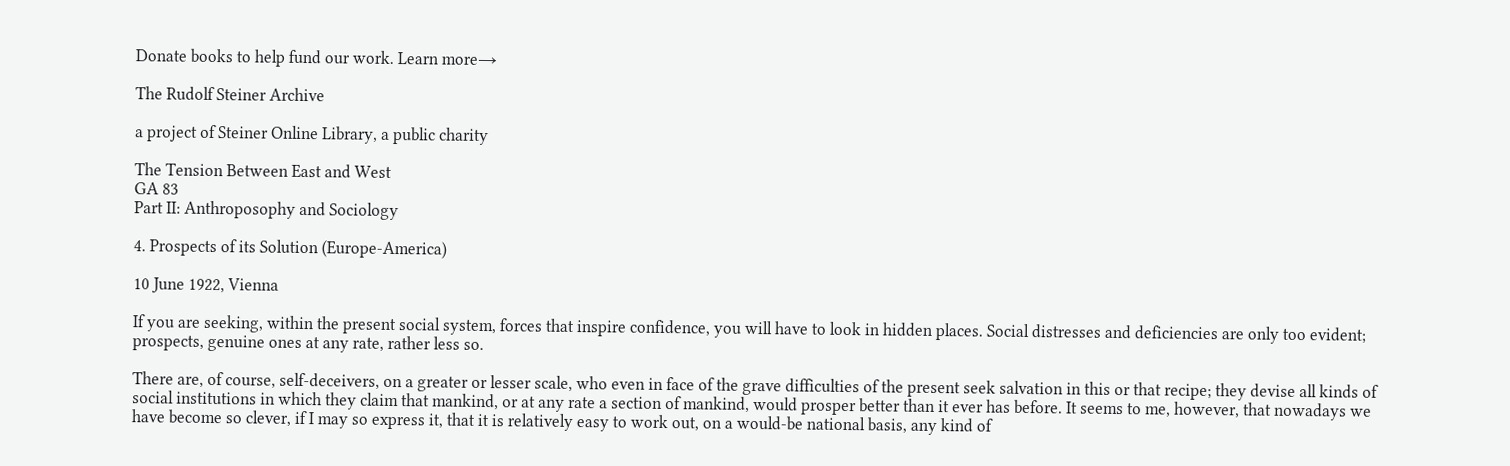Donate books to help fund our work. Learn more→

The Rudolf Steiner Archive

a project of Steiner Online Library, a public charity

The Tension Between East and West
GA 83
Part II: Anthroposophy and Sociology

4. Prospects of its Solution (Europe-America)

10 June 1922, Vienna

If you are seeking, within the present social system, forces that inspire confidence, you will have to look in hidden places. Social distresses and deficiencies are only too evident; prospects, genuine ones at any rate, rather less so.

There are, of course, self-deceivers, on a greater or lesser scale, who even in face of the grave difficulties of the present seek salvation in this or that recipe; they devise all kinds of social institutions in which they claim that mankind, or at any rate a section of mankind, would prosper better than it ever has before. It seems to me, however, that nowadays we have become so clever, if I may so express it, that it is relatively easy to work out, on a would-be national basis, any kind of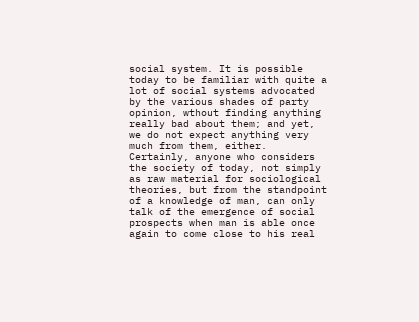social system. It is possible today to be familiar with quite a lot of social systems advocated by the various shades of party opinion, wthout finding anything really bad about them; and yet, we do not expect anything very much from them, either. Certainly, anyone who considers the society of today, not simply as raw material for sociological theories, but from the standpoint of a knowledge of man, can only talk of the emergence of social prospects when man is able once again to come close to his real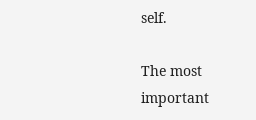self.

The most important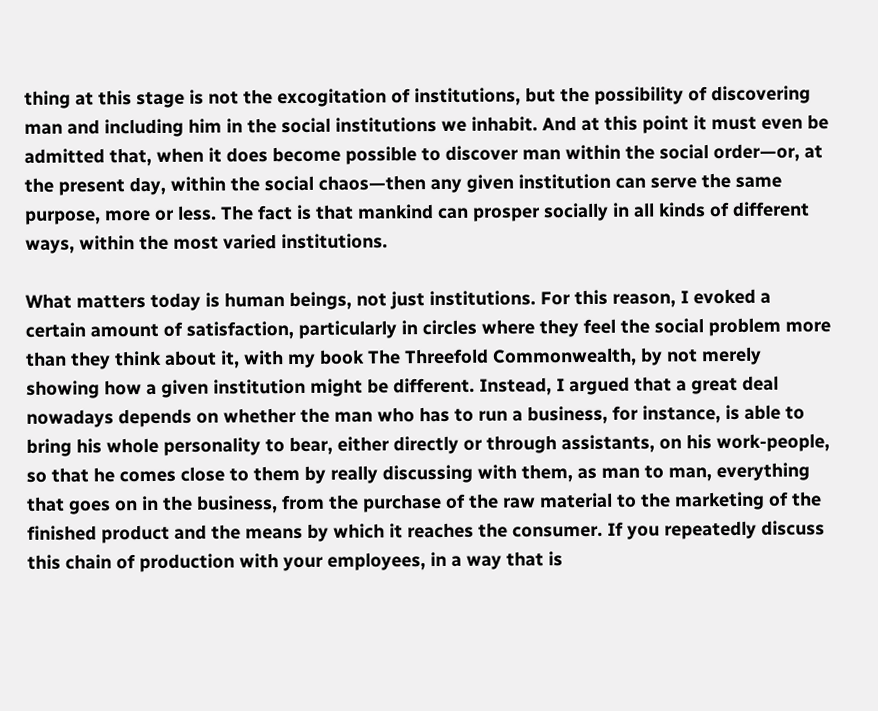thing at this stage is not the excogitation of institutions, but the possibility of discovering man and including him in the social institutions we inhabit. And at this point it must even be admitted that, when it does become possible to discover man within the social order—or, at the present day, within the social chaos—then any given institution can serve the same purpose, more or less. The fact is that mankind can prosper socially in all kinds of different ways, within the most varied institutions.

What matters today is human beings, not just institutions. For this reason, I evoked a certain amount of satisfaction, particularly in circles where they feel the social problem more than they think about it, with my book The Threefold Commonwealth, by not merely showing how a given institution might be different. Instead, I argued that a great deal nowadays depends on whether the man who has to run a business, for instance, is able to bring his whole personality to bear, either directly or through assistants, on his work-people, so that he comes close to them by really discussing with them, as man to man, everything that goes on in the business, from the purchase of the raw material to the marketing of the finished product and the means by which it reaches the consumer. If you repeatedly discuss this chain of production with your employees, in a way that is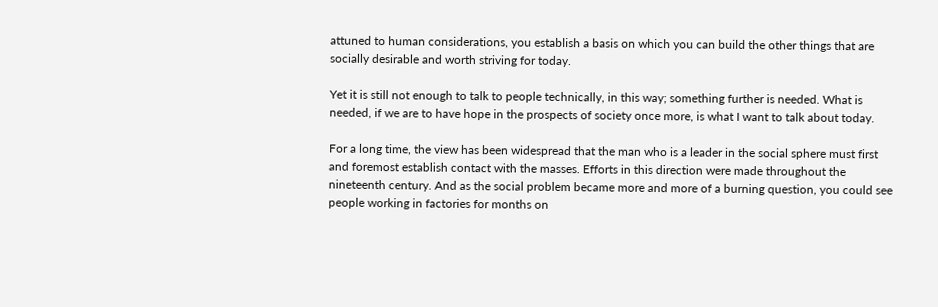attuned to human considerations, you establish a basis on which you can build the other things that are socially desirable and worth striving for today.

Yet it is still not enough to talk to people technically, in this way; something further is needed. What is needed, if we are to have hope in the prospects of society once more, is what I want to talk about today.

For a long time, the view has been widespread that the man who is a leader in the social sphere must first and foremost establish contact with the masses. Efforts in this direction were made throughout the nineteenth century. And as the social problem became more and more of a burning question, you could see people working in factories for months on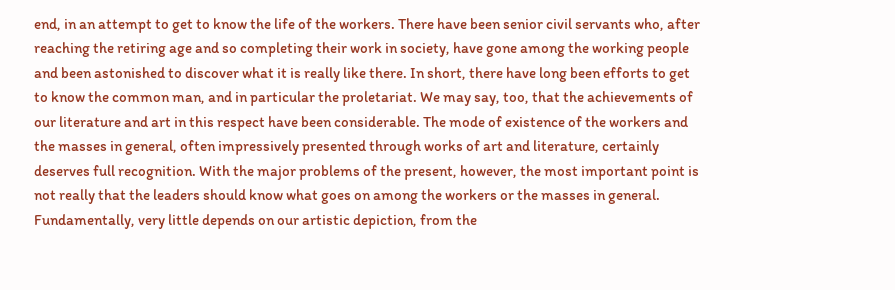end, in an attempt to get to know the life of the workers. There have been senior civil servants who, after reaching the retiring age and so completing their work in society, have gone among the working people and been astonished to discover what it is really like there. In short, there have long been efforts to get to know the common man, and in particular the proletariat. We may say, too, that the achievements of our literature and art in this respect have been considerable. The mode of existence of the workers and the masses in general, often impressively presented through works of art and literature, certainly deserves full recognition. With the major problems of the present, however, the most important point is not really that the leaders should know what goes on among the workers or the masses in general. Fundamentally, very little depends on our artistic depiction, from the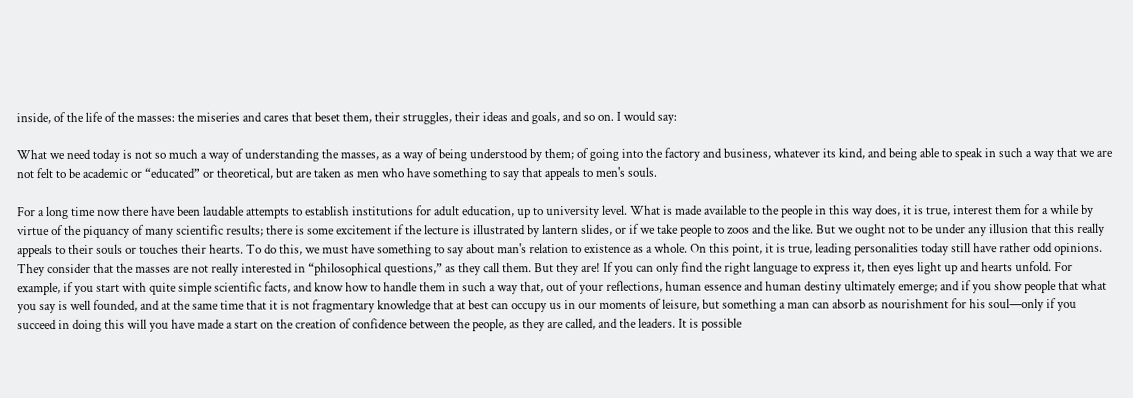inside, of the life of the masses: the miseries and cares that beset them, their struggles, their ideas and goals, and so on. I would say:

What we need today is not so much a way of understanding the masses, as a way of being understood by them; of going into the factory and business, whatever its kind, and being able to speak in such a way that we are not felt to be academic or “educated” or theoretical, but are taken as men who have something to say that appeals to men's souls.

For a long time now there have been laudable attempts to establish institutions for adult education, up to university level. What is made available to the people in this way does, it is true, interest them for a while by virtue of the piquancy of many scientific results; there is some excitement if the lecture is illustrated by lantern slides, or if we take people to zoos and the like. But we ought not to be under any illusion that this really appeals to their souls or touches their hearts. To do this, we must have something to say about man's relation to existence as a whole. On this point, it is true, leading personalities today still have rather odd opinions. They consider that the masses are not really interested in “philosophical questions,” as they call them. But they are! If you can only find the right language to express it, then eyes light up and hearts unfold. For example, if you start with quite simple scientific facts, and know how to handle them in such a way that, out of your reflections, human essence and human destiny ultimately emerge; and if you show people that what you say is well founded, and at the same time that it is not fragmentary knowledge that at best can occupy us in our moments of leisure, but something a man can absorb as nourishment for his soul—only if you succeed in doing this will you have made a start on the creation of confidence between the people, as they are called, and the leaders. It is possible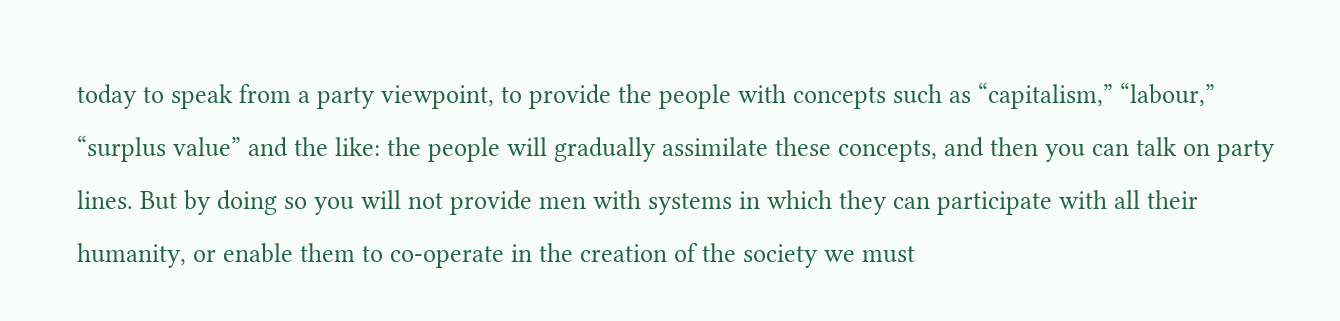today to speak from a party viewpoint, to provide the people with concepts such as “capitalism,” “labour,” “surplus value” and the like: the people will gradually assimilate these concepts, and then you can talk on party lines. But by doing so you will not provide men with systems in which they can participate with all their humanity, or enable them to co-operate in the creation of the society we must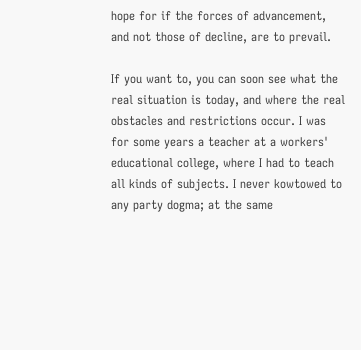hope for if the forces of advancement, and not those of decline, are to prevail.

If you want to, you can soon see what the real situation is today, and where the real obstacles and restrictions occur. I was for some years a teacher at a workers' educational college, where I had to teach all kinds of subjects. I never kowtowed to any party dogma; at the same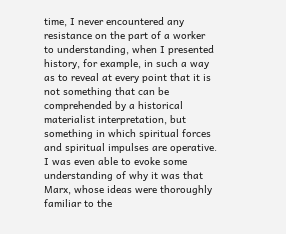time, I never encountered any resistance on the part of a worker to understanding, when I presented history, for example, in such a way as to reveal at every point that it is not something that can be comprehended by a historical materialist interpretation, but something in which spiritual forces and spiritual impulses are operative. I was even able to evoke some understanding of why it was that Marx, whose ideas were thoroughly familiar to the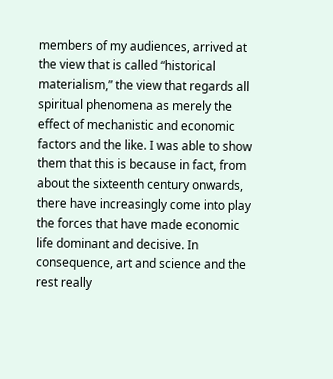members of my audiences, arrived at the view that is called “historical materialism,” the view that regards all spiritual phenomena as merely the effect of mechanistic and economic factors and the like. I was able to show them that this is because in fact, from about the sixteenth century onwards, there have increasingly come into play the forces that have made economic life dominant and decisive. In consequence, art and science and the rest really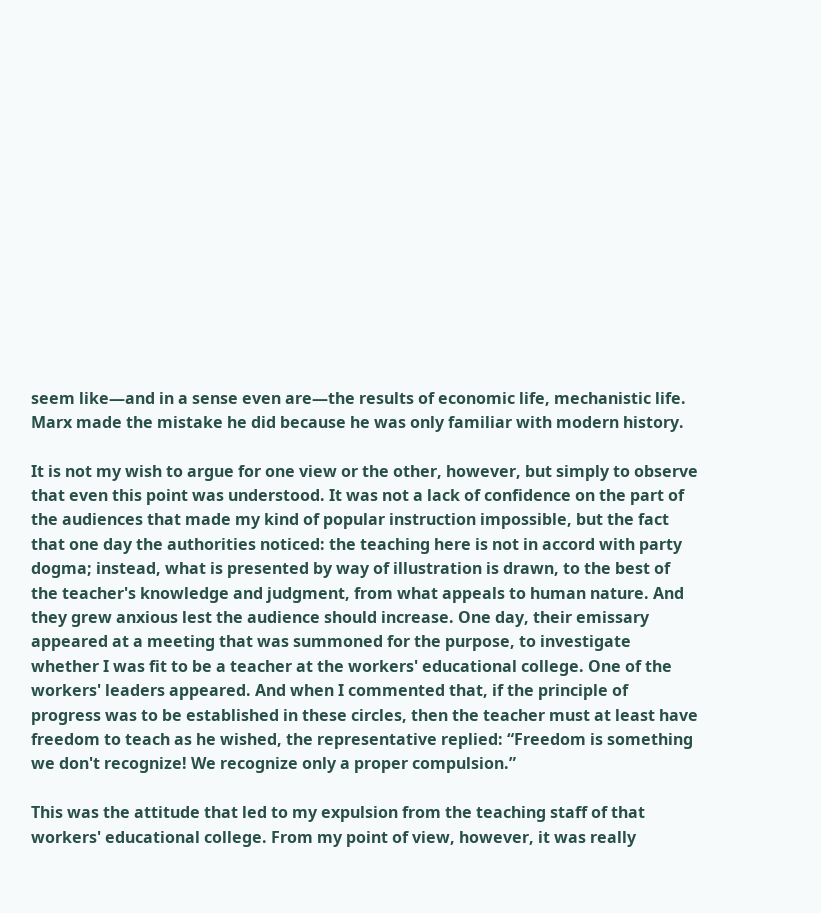seem like—and in a sense even are—the results of economic life, mechanistic life. Marx made the mistake he did because he was only familiar with modern history.

It is not my wish to argue for one view or the other, however, but simply to observe that even this point was understood. It was not a lack of confidence on the part of the audiences that made my kind of popular instruction impossible, but the fact that one day the authorities noticed: the teaching here is not in accord with party dogma; instead, what is presented by way of illustration is drawn, to the best of the teacher's knowledge and judgment, from what appeals to human nature. And they grew anxious lest the audience should increase. One day, their emissary appeared at a meeting that was summoned for the purpose, to investigate whether I was fit to be a teacher at the workers' educational college. One of the workers' leaders appeared. And when I commented that, if the principle of progress was to be established in these circles, then the teacher must at least have freedom to teach as he wished, the representative replied: “Freedom is something we don't recognize! We recognize only a proper compulsion.”

This was the attitude that led to my expulsion from the teaching staff of that workers' educational college. From my point of view, however, it was really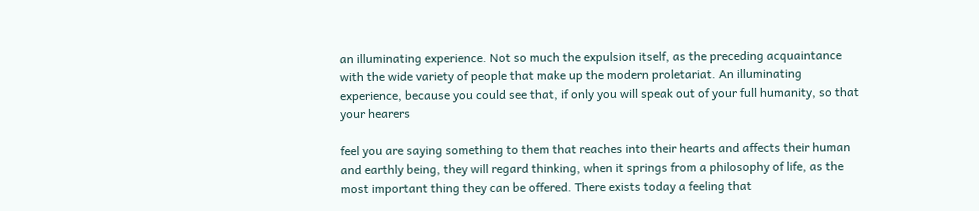an illuminating experience. Not so much the expulsion itself, as the preceding acquaintance with the wide variety of people that make up the modern proletariat. An illuminating experience, because you could see that, if only you will speak out of your full humanity, so that your hearers

feel you are saying something to them that reaches into their hearts and affects their human and earthly being, they will regard thinking, when it springs from a philosophy of life, as the most important thing they can be offered. There exists today a feeling that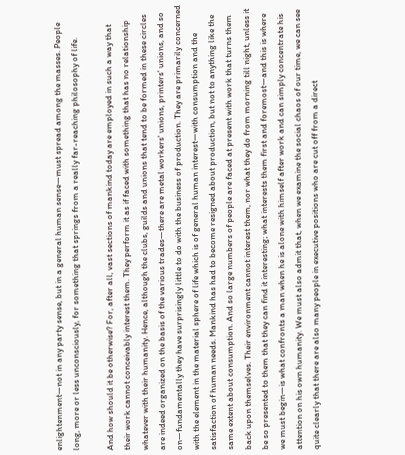enlightenment—not in any party sense, but in a general human sense—must spread among the masses. People long, more or less unconsciously, for something that springs from a really far-reaching philosophy of life.

And how should it be otherwise? For, after all, vast sections of mankind today are employed in such a way that their work cannot conceivably interest them. They perform it as if faced with something that has no relationship whatever with their humanity. Hence, although the clubs, guilds and unions that tend to be formed in these circles are indeed organized on the basis of the various trades—there are metal workers' unions, printers' unions, and so on—fundamentally they have surprisingly little to do with the business of production. They are primarily concerned with the element in the material sphere of life which is of general human interest—with consumption and the satisfaction of human needs. Mankind has had to become resigned about production, but not to anything like the same extent about consumption. And so large numbers of people are faced at present with work that turns them back upon themselves. Their environment cannot interest them, nor what they do from morning till night, unless it be so presented to them that they can find it interesting; what interests them first and foremost—and this is where we must begin—is what confronts a man when he is alone with himself after work and can simply concentrate his attention on his own humanity. We must also admit that, when we examine the social chaos of our time, we can see quite clearly that there are also many people in executive positions who are cut off from a direct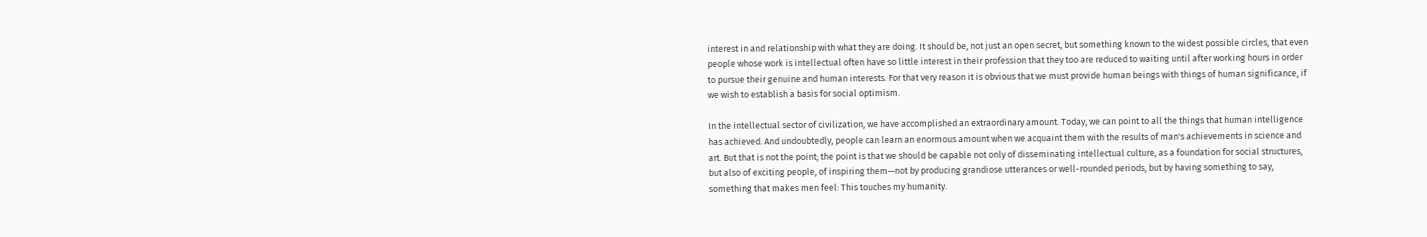interest in and relationship with what they are doing. It should be, not just an open secret, but something known to the widest possible circles, that even people whose work is intellectual often have so little interest in their profession that they too are reduced to waiting until after working hours in order to pursue their genuine and human interests. For that very reason it is obvious that we must provide human beings with things of human significance, if we wish to establish a basis for social optimism.

In the intellectual sector of civilization, we have accomplished an extraordinary amount. Today, we can point to all the things that human intelligence has achieved. And undoubtedly, people can learn an enormous amount when we acquaint them with the results of man's achievements in science and art. But that is not the point; the point is that we should be capable not only of disseminating intellectual culture, as a foundation for social structures, but also of exciting people, of inspiring them—not by producing grandiose utterances or well-rounded periods, but by having something to say, something that makes men feel: This touches my humanity.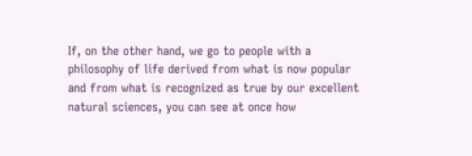If, on the other hand, we go to people with a philosophy of life derived from what is now popular and from what is recognized as true by our excellent natural sciences, you can see at once how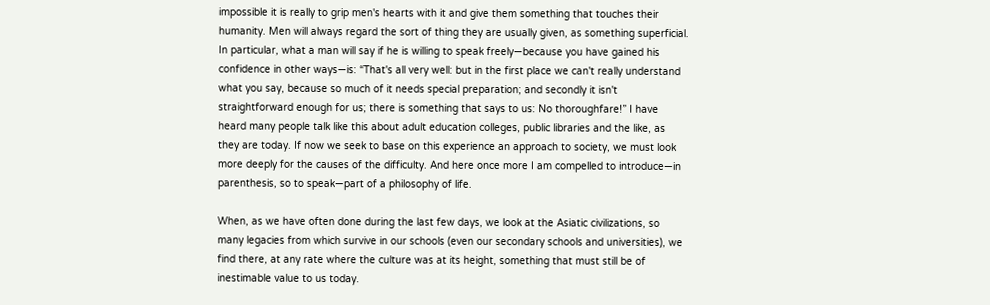impossible it is really to grip men's hearts with it and give them something that touches their humanity. Men will always regard the sort of thing they are usually given, as something superficial. In particular, what a man will say if he is willing to speak freely—because you have gained his confidence in other ways—is: “That's all very well: but in the first place we can't really understand what you say, because so much of it needs special preparation; and secondly it isn't straightforward enough for us; there is something that says to us: No thoroughfare!” I have heard many people talk like this about adult education colleges, public libraries and the like, as they are today. If now we seek to base on this experience an approach to society, we must look more deeply for the causes of the difficulty. And here once more I am compelled to introduce—in parenthesis, so to speak—part of a philosophy of life.

When, as we have often done during the last few days, we look at the Asiatic civilizations, so many legacies from which survive in our schools (even our secondary schools and universities), we find there, at any rate where the culture was at its height, something that must still be of inestimable value to us today.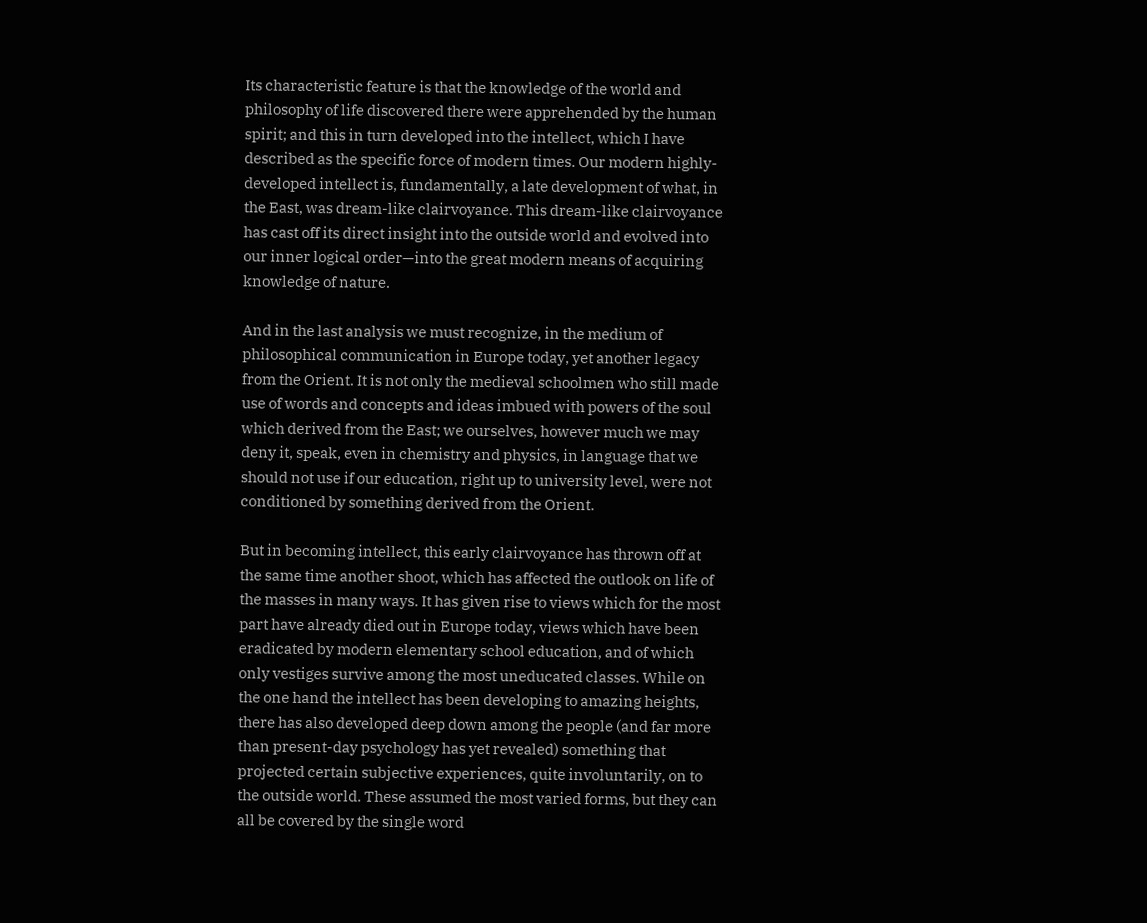Its characteristic feature is that the knowledge of the world and philosophy of life discovered there were apprehended by the human spirit; and this in turn developed into the intellect, which I have described as the specific force of modern times. Our modern highly-developed intellect is, fundamentally, a late development of what, in the East, was dream-like clairvoyance. This dream-like clairvoyance has cast off its direct insight into the outside world and evolved into our inner logical order—into the great modern means of acquiring knowledge of nature.

And in the last analysis we must recognize, in the medium of philosophical communication in Europe today, yet another legacy from the Orient. It is not only the medieval schoolmen who still made use of words and concepts and ideas imbued with powers of the soul which derived from the East; we ourselves, however much we may deny it, speak, even in chemistry and physics, in language that we should not use if our education, right up to university level, were not conditioned by something derived from the Orient.

But in becoming intellect, this early clairvoyance has thrown off at the same time another shoot, which has affected the outlook on life of the masses in many ways. It has given rise to views which for the most part have already died out in Europe today, views which have been eradicated by modern elementary school education, and of which only vestiges survive among the most uneducated classes. While on the one hand the intellect has been developing to amazing heights, there has also developed deep down among the people (and far more than present-day psychology has yet revealed) something that projected certain subjective experiences, quite involuntarily, on to the outside world. These assumed the most varied forms, but they can all be covered by the single word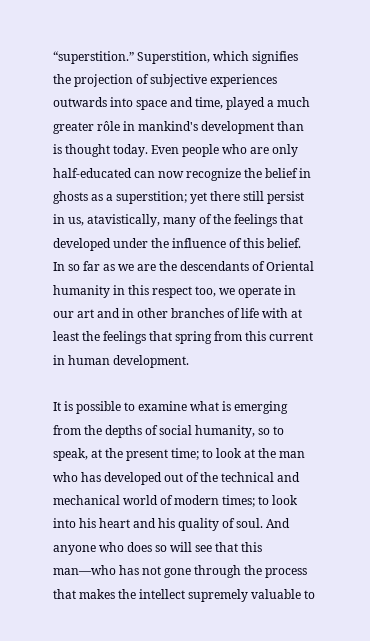“superstition.” Superstition, which signifies the projection of subjective experiences outwards into space and time, played a much greater rôle in mankind's development than is thought today. Even people who are only half-educated can now recognize the belief in ghosts as a superstition; yet there still persist in us, atavistically, many of the feelings that developed under the influence of this belief. In so far as we are the descendants of Oriental humanity in this respect too, we operate in our art and in other branches of life with at least the feelings that spring from this current in human development.

It is possible to examine what is emerging from the depths of social humanity, so to speak, at the present time; to look at the man who has developed out of the technical and mechanical world of modern times; to look into his heart and his quality of soul. And anyone who does so will see that this man—who has not gone through the process that makes the intellect supremely valuable to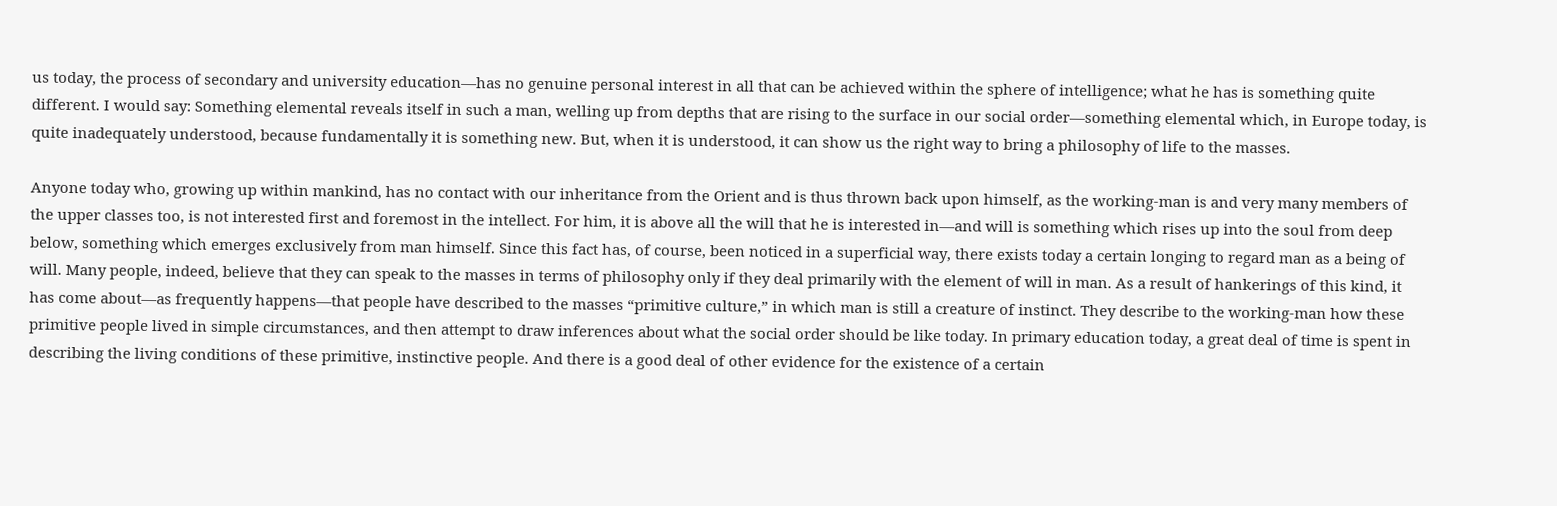us today, the process of secondary and university education—has no genuine personal interest in all that can be achieved within the sphere of intelligence; what he has is something quite different. I would say: Something elemental reveals itself in such a man, welling up from depths that are rising to the surface in our social order—something elemental which, in Europe today, is quite inadequately understood, because fundamentally it is something new. But, when it is understood, it can show us the right way to bring a philosophy of life to the masses.

Anyone today who, growing up within mankind, has no contact with our inheritance from the Orient and is thus thrown back upon himself, as the working-man is and very many members of the upper classes too, is not interested first and foremost in the intellect. For him, it is above all the will that he is interested in—and will is something which rises up into the soul from deep below, something which emerges exclusively from man himself. Since this fact has, of course, been noticed in a superficial way, there exists today a certain longing to regard man as a being of will. Many people, indeed, believe that they can speak to the masses in terms of philosophy only if they deal primarily with the element of will in man. As a result of hankerings of this kind, it has come about—as frequently happens—that people have described to the masses “primitive culture,” in which man is still a creature of instinct. They describe to the working-man how these primitive people lived in simple circumstances, and then attempt to draw inferences about what the social order should be like today. In primary education today, a great deal of time is spent in describing the living conditions of these primitive, instinctive people. And there is a good deal of other evidence for the existence of a certain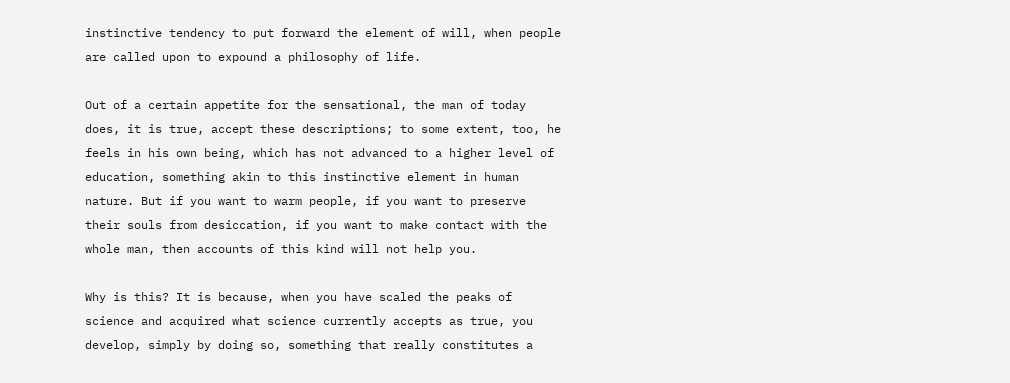instinctive tendency to put forward the element of will, when people are called upon to expound a philosophy of life.

Out of a certain appetite for the sensational, the man of today does, it is true, accept these descriptions; to some extent, too, he feels in his own being, which has not advanced to a higher level of education, something akin to this instinctive element in human nature. But if you want to warm people, if you want to preserve their souls from desiccation, if you want to make contact with the whole man, then accounts of this kind will not help you.

Why is this? It is because, when you have scaled the peaks of science and acquired what science currently accepts as true, you develop, simply by doing so, something that really constitutes a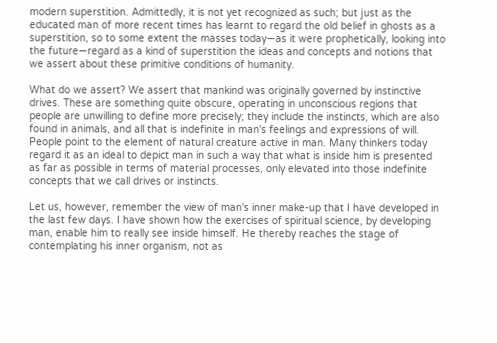modern superstition. Admittedly, it is not yet recognized as such; but just as the educated man of more recent times has learnt to regard the old belief in ghosts as a superstition, so to some extent the masses today—as it were prophetically, looking into the future—regard as a kind of superstition the ideas and concepts and notions that we assert about these primitive conditions of humanity.

What do we assert? We assert that mankind was originally governed by instinctive drives. These are something quite obscure, operating in unconscious regions that people are unwilling to define more precisely; they include the instincts, which are also found in animals, and all that is indefinite in man's feelings and expressions of will. People point to the element of natural creature active in man. Many thinkers today regard it as an ideal to depict man in such a way that what is inside him is presented as far as possible in terms of material processes, only elevated into those indefinite concepts that we call drives or instincts.

Let us, however, remember the view of man's inner make-up that I have developed in the last few days. I have shown how the exercises of spiritual science, by developing man, enable him to really see inside himself. He thereby reaches the stage of contemplating his inner organism, not as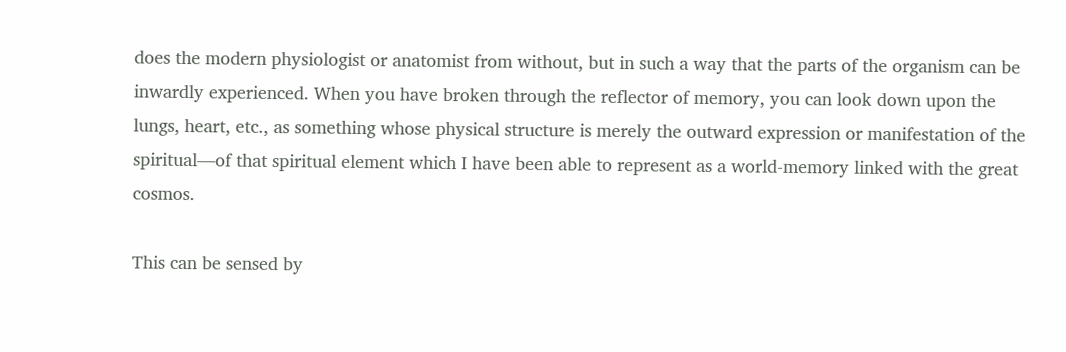does the modern physiologist or anatomist from without, but in such a way that the parts of the organism can be inwardly experienced. When you have broken through the reflector of memory, you can look down upon the lungs, heart, etc., as something whose physical structure is merely the outward expression or manifestation of the spiritual—of that spiritual element which I have been able to represent as a world-memory linked with the great cosmos.

This can be sensed by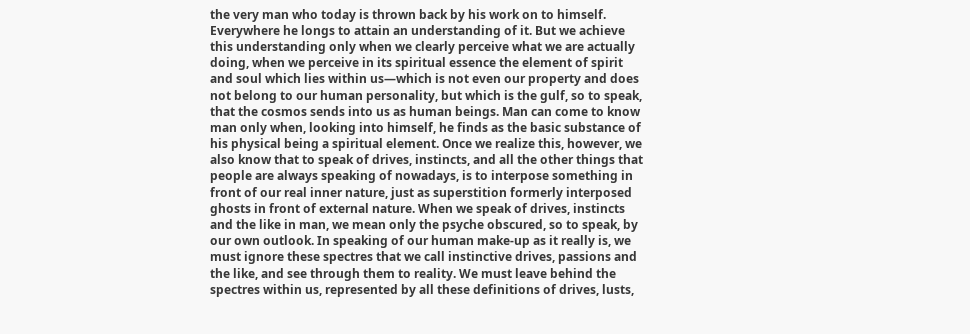the very man who today is thrown back by his work on to himself. Everywhere he longs to attain an understanding of it. But we achieve this understanding only when we clearly perceive what we are actually doing, when we perceive in its spiritual essence the element of spirit and soul which lies within us—which is not even our property and does not belong to our human personality, but which is the gulf, so to speak, that the cosmos sends into us as human beings. Man can come to know man only when, looking into himself, he finds as the basic substance of his physical being a spiritual element. Once we realize this, however, we also know that to speak of drives, instincts, and all the other things that people are always speaking of nowadays, is to interpose something in front of our real inner nature, just as superstition formerly interposed ghosts in front of external nature. When we speak of drives, instincts and the like in man, we mean only the psyche obscured, so to speak, by our own outlook. In speaking of our human make-up as it really is, we must ignore these spectres that we call instinctive drives, passions and the like, and see through them to reality. We must leave behind the spectres within us, represented by all these definitions of drives, lusts,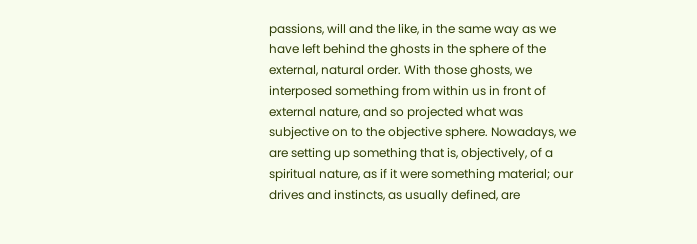passions, will and the like, in the same way as we have left behind the ghosts in the sphere of the external, natural order. With those ghosts, we interposed something from within us in front of external nature, and so projected what was subjective on to the objective sphere. Nowadays, we are setting up something that is, objectively, of a spiritual nature, as if it were something material; our drives and instincts, as usually defined, are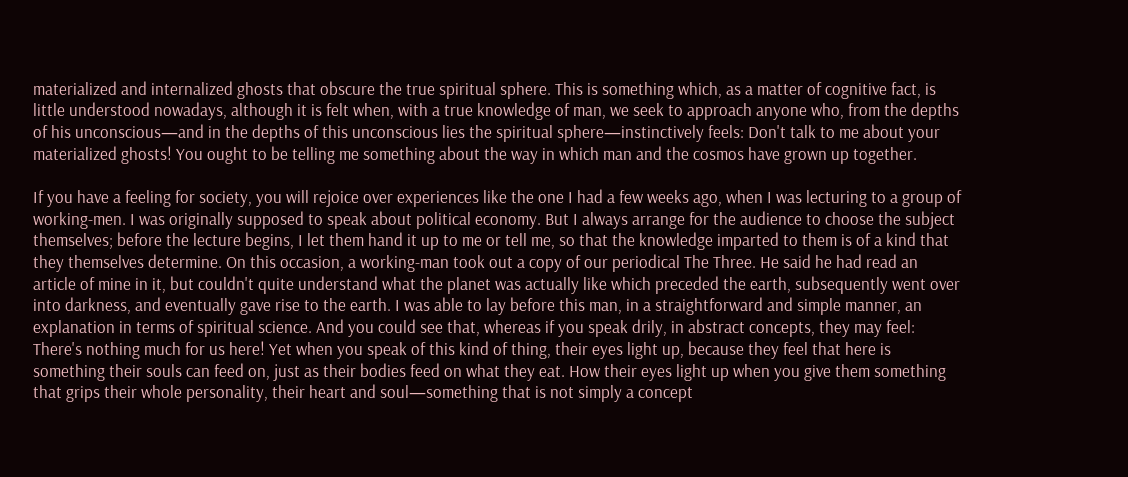materialized and internalized ghosts that obscure the true spiritual sphere. This is something which, as a matter of cognitive fact, is little understood nowadays, although it is felt when, with a true knowledge of man, we seek to approach anyone who, from the depths of his unconscious—and in the depths of this unconscious lies the spiritual sphere—instinctively feels: Don't talk to me about your materialized ghosts! You ought to be telling me something about the way in which man and the cosmos have grown up together.

If you have a feeling for society, you will rejoice over experiences like the one I had a few weeks ago, when I was lecturing to a group of working-men. I was originally supposed to speak about political economy. But I always arrange for the audience to choose the subject themselves; before the lecture begins, I let them hand it up to me or tell me, so that the knowledge imparted to them is of a kind that they themselves determine. On this occasion, a working-man took out a copy of our periodical The Three. He said he had read an article of mine in it, but couldn't quite understand what the planet was actually like which preceded the earth, subsequently went over into darkness, and eventually gave rise to the earth. I was able to lay before this man, in a straightforward and simple manner, an explanation in terms of spiritual science. And you could see that, whereas if you speak drily, in abstract concepts, they may feel: There's nothing much for us here! Yet when you speak of this kind of thing, their eyes light up, because they feel that here is something their souls can feed on, just as their bodies feed on what they eat. How their eyes light up when you give them something that grips their whole personality, their heart and soul—something that is not simply a concept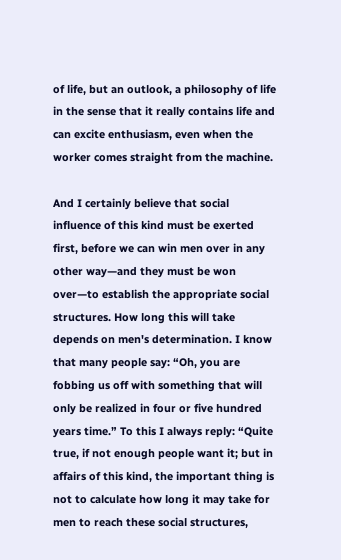of life, but an outlook, a philosophy of life in the sense that it really contains life and can excite enthusiasm, even when the worker comes straight from the machine.

And I certainly believe that social influence of this kind must be exerted first, before we can win men over in any other way—and they must be won over—to establish the appropriate social structures. How long this will take depends on men's determination. I know that many people say: “Oh, you are fobbing us off with something that will only be realized in four or five hundred years time.” To this I always reply: “Quite true, if not enough people want it; but in affairs of this kind, the important thing is not to calculate how long it may take for men to reach these social structures,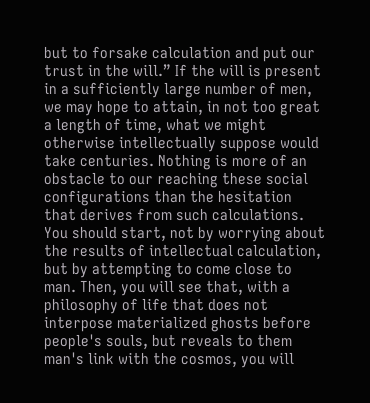but to forsake calculation and put our trust in the will.” If the will is present in a sufficiently large number of men, we may hope to attain, in not too great a length of time, what we might otherwise intellectually suppose would take centuries. Nothing is more of an obstacle to our reaching these social configurations than the hesitation that derives from such calculations. You should start, not by worrying about the results of intellectual calculation, but by attempting to come close to man. Then, you will see that, with a philosophy of life that does not interpose materialized ghosts before people's souls, but reveals to them man's link with the cosmos, you will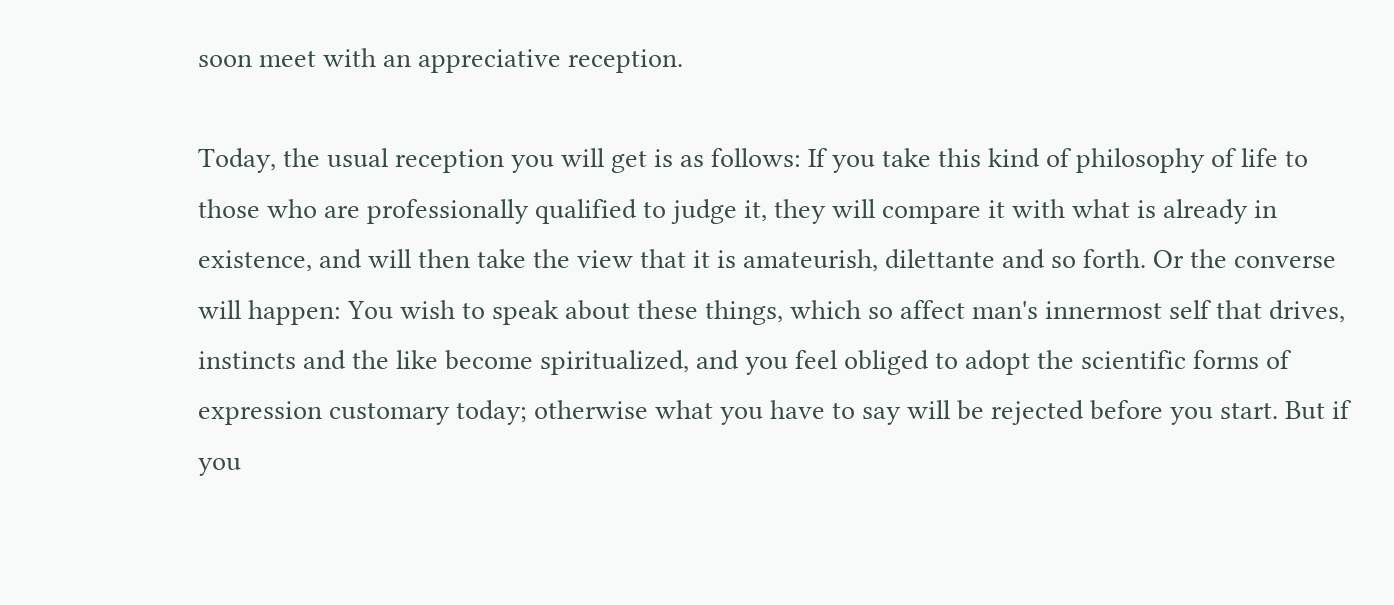soon meet with an appreciative reception.

Today, the usual reception you will get is as follows: If you take this kind of philosophy of life to those who are professionally qualified to judge it, they will compare it with what is already in existence, and will then take the view that it is amateurish, dilettante and so forth. Or the converse will happen: You wish to speak about these things, which so affect man's innermost self that drives, instincts and the like become spiritualized, and you feel obliged to adopt the scientific forms of expression customary today; otherwise what you have to say will be rejected before you start. But if you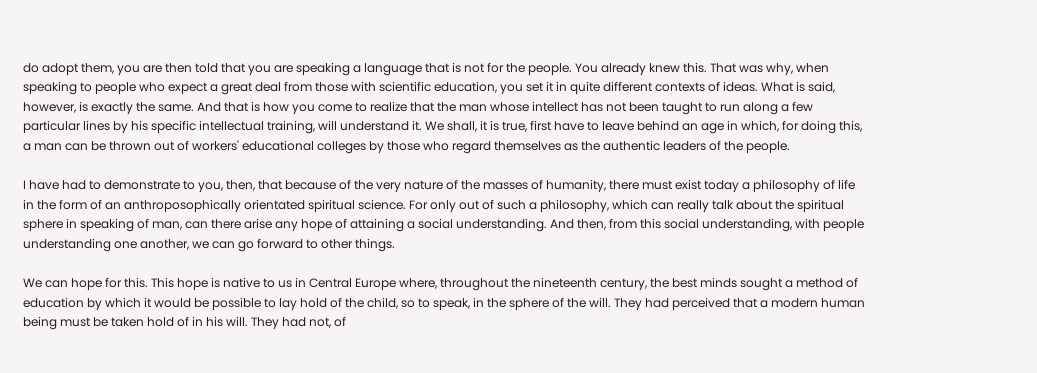do adopt them, you are then told that you are speaking a language that is not for the people. You already knew this. That was why, when speaking to people who expect a great deal from those with scientific education, you set it in quite different contexts of ideas. What is said, however, is exactly the same. And that is how you come to realize that the man whose intellect has not been taught to run along a few particular lines by his specific intellectual training, will understand it. We shall, it is true, first have to leave behind an age in which, for doing this, a man can be thrown out of workers' educational colleges by those who regard themselves as the authentic leaders of the people.

I have had to demonstrate to you, then, that because of the very nature of the masses of humanity, there must exist today a philosophy of life in the form of an anthroposophically orientated spiritual science. For only out of such a philosophy, which can really talk about the spiritual sphere in speaking of man, can there arise any hope of attaining a social understanding. And then, from this social understanding, with people understanding one another, we can go forward to other things.

We can hope for this. This hope is native to us in Central Europe where, throughout the nineteenth century, the best minds sought a method of education by which it would be possible to lay hold of the child, so to speak, in the sphere of the will. They had perceived that a modern human being must be taken hold of in his will. They had not, of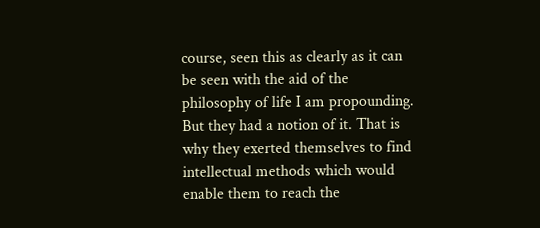course, seen this as clearly as it can be seen with the aid of the philosophy of life I am propounding. But they had a notion of it. That is why they exerted themselves to find intellectual methods which would enable them to reach the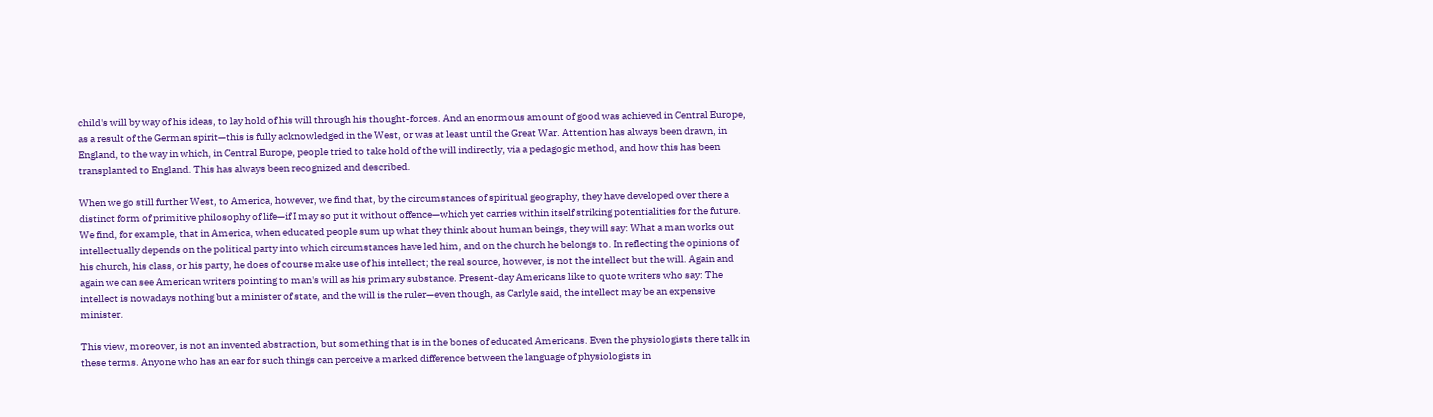child's will by way of his ideas, to lay hold of his will through his thought-forces. And an enormous amount of good was achieved in Central Europe, as a result of the German spirit—this is fully acknowledged in the West, or was at least until the Great War. Attention has always been drawn, in England, to the way in which, in Central Europe, people tried to take hold of the will indirectly, via a pedagogic method, and how this has been transplanted to England. This has always been recognized and described.

When we go still further West, to America, however, we find that, by the circumstances of spiritual geography, they have developed over there a distinct form of primitive philosophy of life—if I may so put it without offence—which yet carries within itself striking potentialities for the future. We find, for example, that in America, when educated people sum up what they think about human beings, they will say: What a man works out intellectually depends on the political party into which circumstances have led him, and on the church he belongs to. In reflecting the opinions of his church, his class, or his party, he does of course make use of his intellect; the real source, however, is not the intellect but the will. Again and again we can see American writers pointing to man's will as his primary substance. Present-day Americans like to quote writers who say: The intellect is nowadays nothing but a minister of state, and the will is the ruler—even though, as Carlyle said, the intellect may be an expensive minister.

This view, moreover, is not an invented abstraction, but something that is in the bones of educated Americans. Even the physiologists there talk in these terms. Anyone who has an ear for such things can perceive a marked difference between the language of physiologists in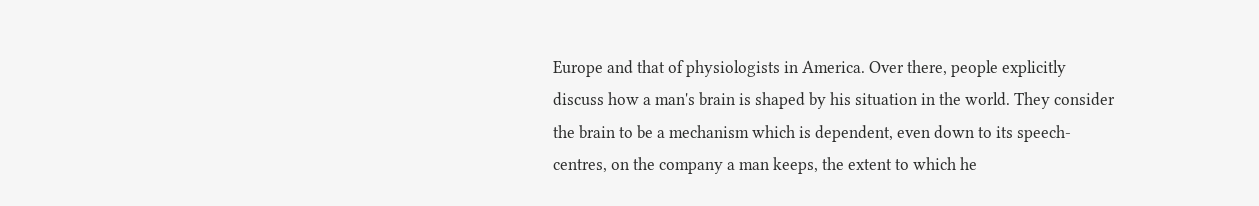Europe and that of physiologists in America. Over there, people explicitly discuss how a man's brain is shaped by his situation in the world. They consider the brain to be a mechanism which is dependent, even down to its speech-centres, on the company a man keeps, the extent to which he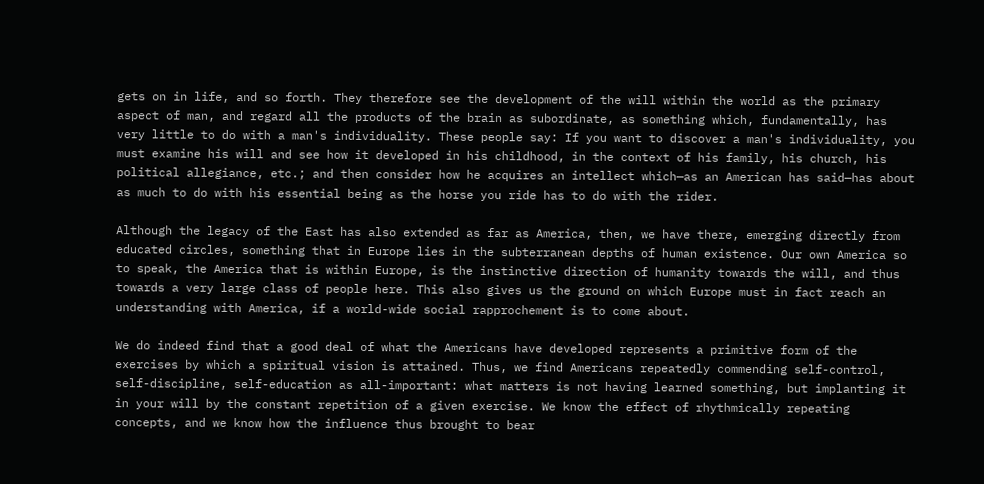gets on in life, and so forth. They therefore see the development of the will within the world as the primary aspect of man, and regard all the products of the brain as subordinate, as something which, fundamentally, has very little to do with a man's individuality. These people say: If you want to discover a man's individuality, you must examine his will and see how it developed in his childhood, in the context of his family, his church, his political allegiance, etc.; and then consider how he acquires an intellect which—as an American has said—has about as much to do with his essential being as the horse you ride has to do with the rider.

Although the legacy of the East has also extended as far as America, then, we have there, emerging directly from educated circles, something that in Europe lies in the subterranean depths of human existence. Our own America so to speak, the America that is within Europe, is the instinctive direction of humanity towards the will, and thus towards a very large class of people here. This also gives us the ground on which Europe must in fact reach an understanding with America, if a world-wide social rapprochement is to come about.

We do indeed find that a good deal of what the Americans have developed represents a primitive form of the exercises by which a spiritual vision is attained. Thus, we find Americans repeatedly commending self-control, self-discipline, self-education as all-important: what matters is not having learned something, but implanting it in your will by the constant repetition of a given exercise. We know the effect of rhythmically repeating concepts, and we know how the influence thus brought to bear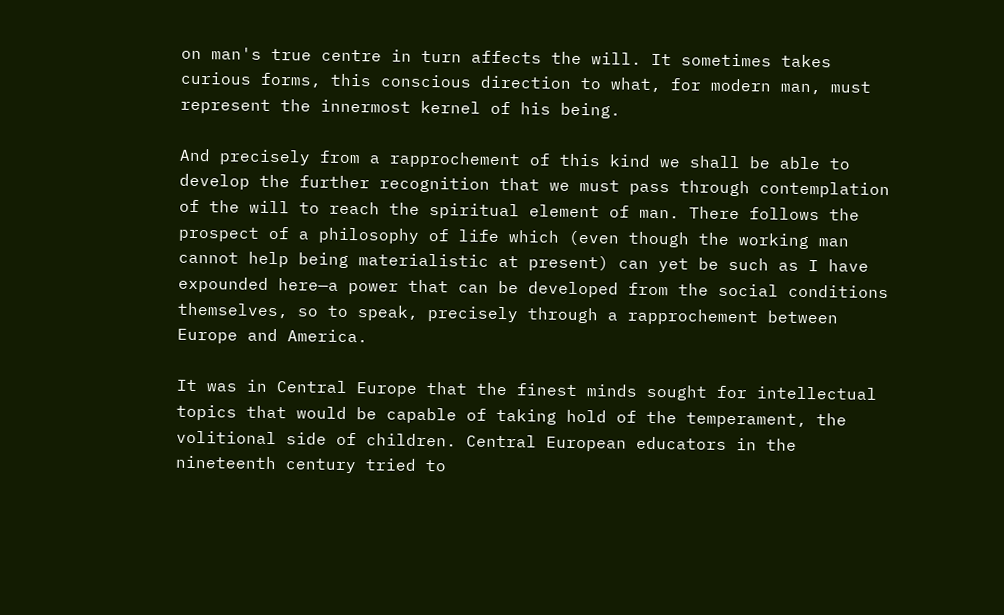on man's true centre in turn affects the will. It sometimes takes curious forms, this conscious direction to what, for modern man, must represent the innermost kernel of his being.

And precisely from a rapprochement of this kind we shall be able to develop the further recognition that we must pass through contemplation of the will to reach the spiritual element of man. There follows the prospect of a philosophy of life which (even though the working man cannot help being materialistic at present) can yet be such as I have expounded here—a power that can be developed from the social conditions themselves, so to speak, precisely through a rapprochement between Europe and America.

It was in Central Europe that the finest minds sought for intellectual topics that would be capable of taking hold of the temperament, the volitional side of children. Central European educators in the nineteenth century tried to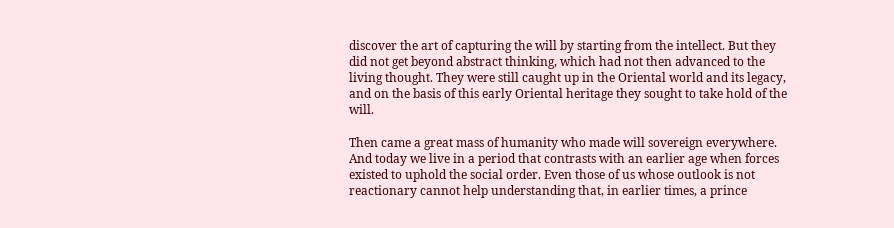discover the art of capturing the will by starting from the intellect. But they did not get beyond abstract thinking, which had not then advanced to the living thought. They were still caught up in the Oriental world and its legacy, and on the basis of this early Oriental heritage they sought to take hold of the will.

Then came a great mass of humanity who made will sovereign everywhere. And today we live in a period that contrasts with an earlier age when forces existed to uphold the social order. Even those of us whose outlook is not reactionary cannot help understanding that, in earlier times, a prince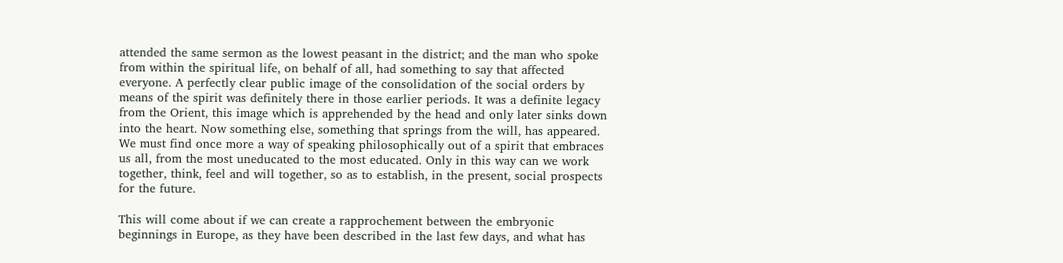attended the same sermon as the lowest peasant in the district; and the man who spoke from within the spiritual life, on behalf of all, had something to say that affected everyone. A perfectly clear public image of the consolidation of the social orders by means of the spirit was definitely there in those earlier periods. It was a definite legacy from the Orient, this image which is apprehended by the head and only later sinks down into the heart. Now something else, something that springs from the will, has appeared. We must find once more a way of speaking philosophically out of a spirit that embraces us all, from the most uneducated to the most educated. Only in this way can we work together, think, feel and will together, so as to establish, in the present, social prospects for the future.

This will come about if we can create a rapprochement between the embryonic beginnings in Europe, as they have been described in the last few days, and what has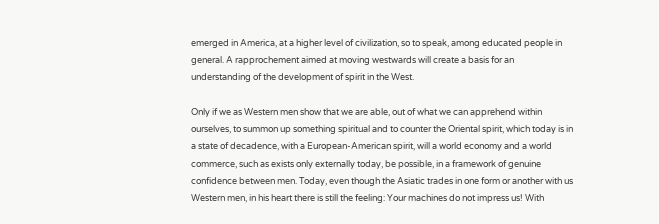emerged in America, at a higher level of civilization, so to speak, among educated people in general. A rapprochement aimed at moving westwards will create a basis for an understanding of the development of spirit in the West.

Only if we as Western men show that we are able, out of what we can apprehend within ourselves, to summon up something spiritual and to counter the Oriental spirit, which today is in a state of decadence, with a European-American spirit, will a world economy and a world commerce, such as exists only externally today, be possible, in a framework of genuine confidence between men. Today, even though the Asiatic trades in one form or another with us Western men, in his heart there is still the feeling: Your machines do not impress us! With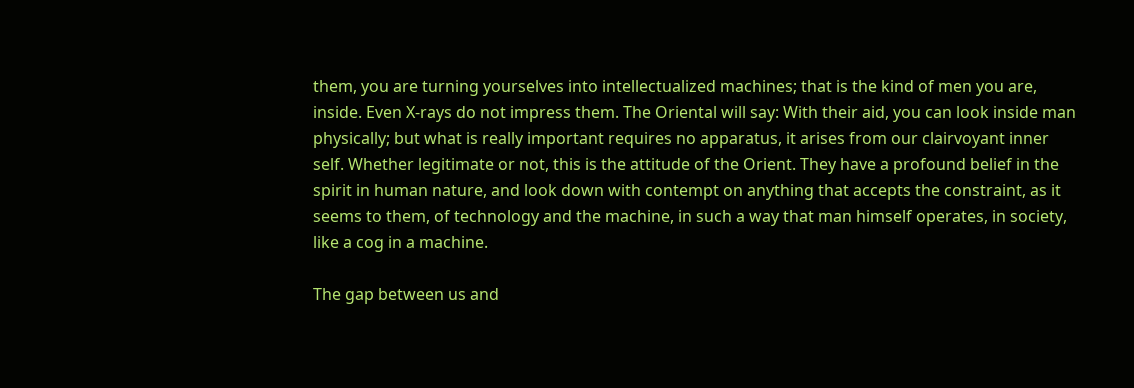them, you are turning yourselves into intellectualized machines; that is the kind of men you are, inside. Even X-rays do not impress them. The Oriental will say: With their aid, you can look inside man physically; but what is really important requires no apparatus, it arises from our clairvoyant inner self. Whether legitimate or not, this is the attitude of the Orient. They have a profound belief in the spirit in human nature, and look down with contempt on anything that accepts the constraint, as it seems to them, of technology and the machine, in such a way that man himself operates, in society, like a cog in a machine.

The gap between us and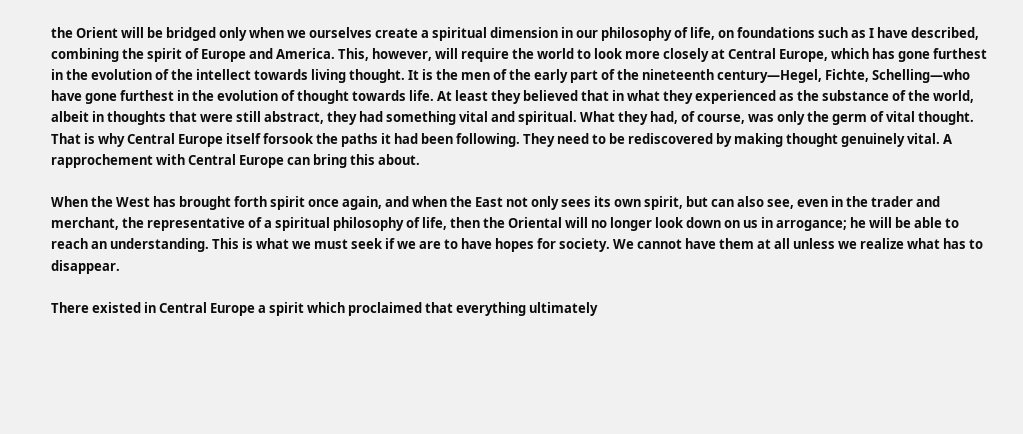the Orient will be bridged only when we ourselves create a spiritual dimension in our philosophy of life, on foundations such as I have described, combining the spirit of Europe and America. This, however, will require the world to look more closely at Central Europe, which has gone furthest in the evolution of the intellect towards living thought. It is the men of the early part of the nineteenth century—Hegel, Fichte, Schelling—who have gone furthest in the evolution of thought towards life. At least they believed that in what they experienced as the substance of the world, albeit in thoughts that were still abstract, they had something vital and spiritual. What they had, of course, was only the germ of vital thought. That is why Central Europe itself forsook the paths it had been following. They need to be rediscovered by making thought genuinely vital. A rapprochement with Central Europe can bring this about.

When the West has brought forth spirit once again, and when the East not only sees its own spirit, but can also see, even in the trader and merchant, the representative of a spiritual philosophy of life, then the Oriental will no longer look down on us in arrogance; he will be able to reach an understanding. This is what we must seek if we are to have hopes for society. We cannot have them at all unless we realize what has to disappear.

There existed in Central Europe a spirit which proclaimed that everything ultimately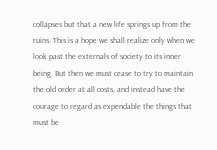collapses but that a new life springs up from the ruins. This is a hope we shall realize only when we look past the externals of society to its inner being. But then we must cease to try to maintain the old order at all costs, and instead have the courage to regard as expendable the things that must be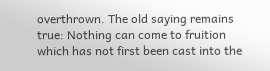overthrown. The old saying remains true: Nothing can come to fruition which has not first been cast into the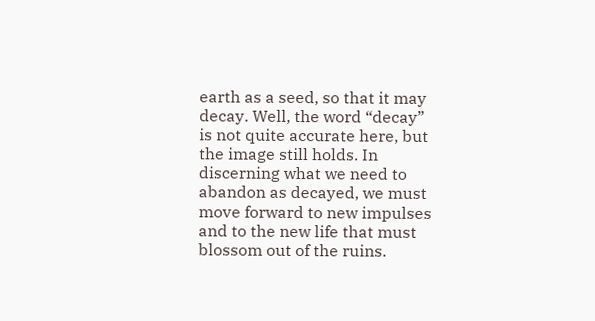earth as a seed, so that it may decay. Well, the word “decay” is not quite accurate here, but the image still holds. In discerning what we need to abandon as decayed, we must move forward to new impulses and to the new life that must blossom out of the ruins.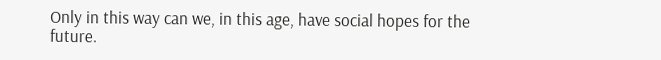Only in this way can we, in this age, have social hopes for the future.